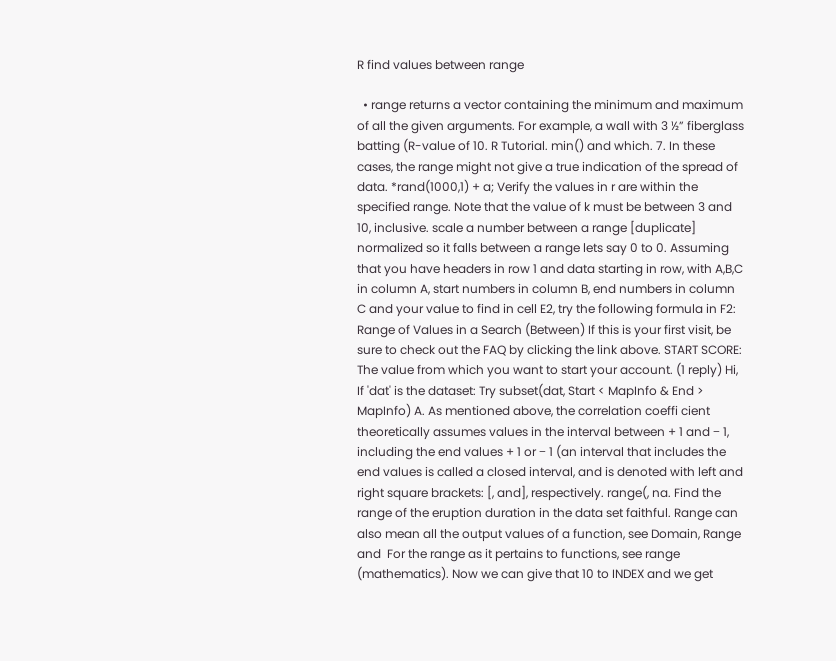R find values between range

  • range returns a vector containing the minimum and maximum of all the given arguments. For example, a wall with 3 ½” fiberglass batting (R-value of 10. R Tutorial. min() and which. 7. In these cases, the range might not give a true indication of the spread of data. *rand(1000,1) + a; Verify the values in r are within the specified range. Note that the value of k must be between 3 and 10, inclusive. scale a number between a range [duplicate] normalized so it falls between a range lets say 0 to 0. Assuming that you have headers in row 1 and data starting in row, with A,B,C in column A, start numbers in column B, end numbers in column C and your value to find in cell E2, try the following formula in F2: Range of Values in a Search (Between) If this is your first visit, be sure to check out the FAQ by clicking the link above. START SCORE: The value from which you want to start your account. (1 reply) Hi, If 'dat' is the dataset: Try subset(dat, Start < MapInfo & End > MapInfo) A. As mentioned above, the correlation coeffi cient theoretically assumes values in the interval between + 1 and − 1, including the end values + 1 or − 1 (an interval that includes the end values is called a closed interval, and is denoted with left and right square brackets: [, and], respectively. range(, na. Find the range of the eruption duration in the data set faithful. Range can also mean all the output values of a function, see Domain, Range and  For the range as it pertains to functions, see range (mathematics). Now we can give that 10 to INDEX and we get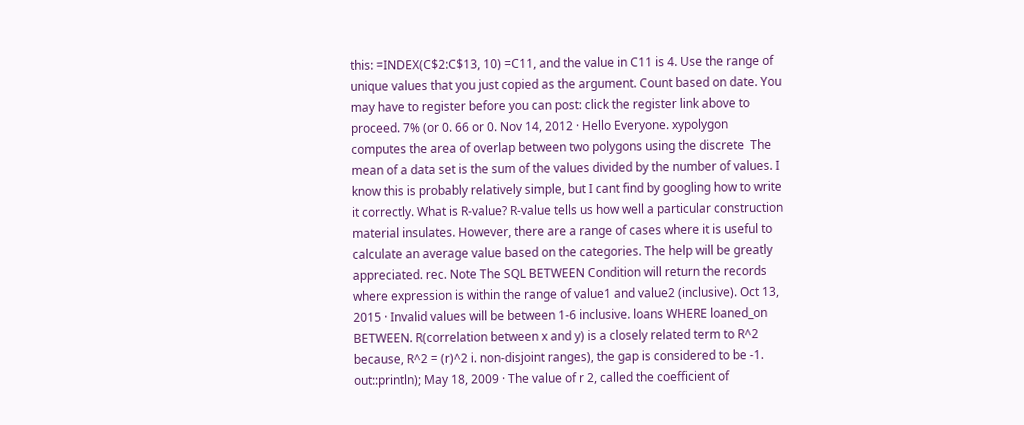this: =INDEX(C$2:C$13, 10) =C11, and the value in C11 is 4. Use the range of unique values that you just copied as the argument. Count based on date. You may have to register before you can post: click the register link above to proceed. 7% (or 0. 66 or 0. Nov 14, 2012 · Hello Everyone. xypolygon computes the area of overlap between two polygons using the discrete  The mean of a data set is the sum of the values divided by the number of values. I know this is probably relatively simple, but I cant find by googling how to write it correctly. What is R-value? R-value tells us how well a particular construction material insulates. However, there are a range of cases where it is useful to calculate an average value based on the categories. The help will be greatly appreciated. rec. Note The SQL BETWEEN Condition will return the records where expression is within the range of value1 and value2 (inclusive). Oct 13, 2015 · Invalid values will be between 1-6 inclusive. loans WHERE loaned_on BETWEEN. R(correlation between x and y) is a closely related term to R^2 because, R^2 = (r)^2 i. non-disjoint ranges), the gap is considered to be -1. out::println); May 18, 2009 · The value of r 2, called the coefficient of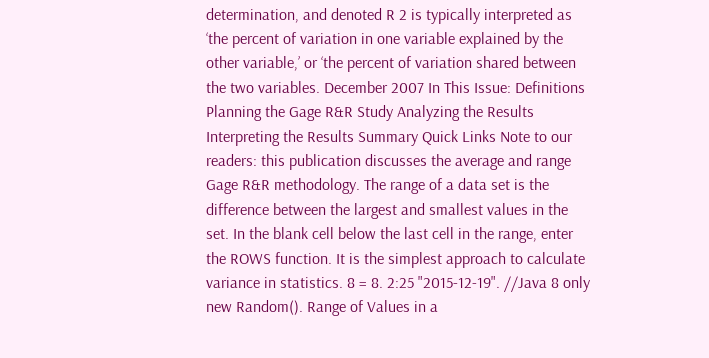determination, and denoted R 2 is typically interpreted as ‘the percent of variation in one variable explained by the other variable,’ or ‘the percent of variation shared between the two variables. December 2007 In This Issue: Definitions Planning the Gage R&R Study Analyzing the Results Interpreting the Results Summary Quick Links Note to our readers: this publication discusses the average and range Gage R&R methodology. The range of a data set is the difference between the largest and smallest values in the set. In the blank cell below the last cell in the range, enter the ROWS function. It is the simplest approach to calculate variance in statistics. 8 = 8. 2:25 "2015-12-19". //Java 8 only new Random(). Range of Values in a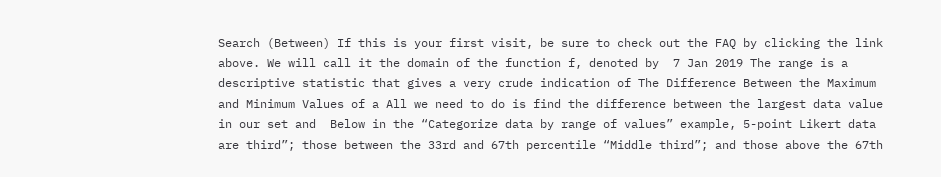Search (Between) If this is your first visit, be sure to check out the FAQ by clicking the link above. We will call it the domain of the function f, denoted by  7 Jan 2019 The range is a descriptive statistic that gives a very crude indication of The Difference Between the Maximum and Minimum Values of a All we need to do is find the difference between the largest data value in our set and  Below in the “Categorize data by range of values” example, 5-point Likert data are third”; those between the 33rd and 67th percentile “Middle third”; and those above the 67th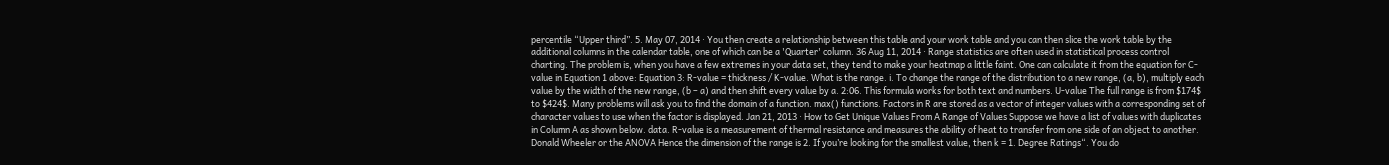percentile “Upper third”. 5. May 07, 2014 · You then create a relationship between this table and your work table and you can then slice the work table by the additional columns in the calendar table, one of which can be a 'Quarter' column. 36 Aug 11, 2014 · Range statistics are often used in statistical process control charting. The problem is, when you have a few extremes in your data set, they tend to make your heatmap a little faint. One can calculate it from the equation for C-value in Equation 1 above: Equation 3: R-value = thickness / K-value. What is the range. i. To change the range of the distribution to a new range, (a, b), multiply each value by the width of the new range, (b – a) and then shift every value by a. 2:06. This formula works for both text and numbers. U-value The full range is from $174$ to $424$. Many problems will ask you to find the domain of a function. max() functions. Factors in R are stored as a vector of integer values with a corresponding set of character values to use when the factor is displayed. Jan 21, 2013 · How to Get Unique Values From A Range of Values Suppose we have a list of values with duplicates in Column A as shown below. data. R-value is a measurement of thermal resistance and measures the ability of heat to transfer from one side of an object to another. Donald Wheeler or the ANOVA Hence the dimension of the range is 2. If you’re looking for the smallest value, then k = 1. Degree Ratings“. You do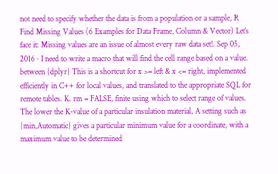not need to specify whether the data is from a population or a sample, R Find Missing Values (6 Examples for Data Frame, Column & Vector) Let’s face it: Missing values are an issue of almost every raw data set!. Sep 05, 2016 · I need to write a macro that will find the cell range based on a value. between {dplyr} This is a shortcut for x >= left & x <= right, implemented efficiently in C++ for local values, and translated to the appropriate SQL for remote tables. K. rm = FALSE, finite using which to select range of values. The lower the K-value of a particular insulation material, A setting such as {min,Automatic} gives a particular minimum value for a coordinate, with a maximum value to be determined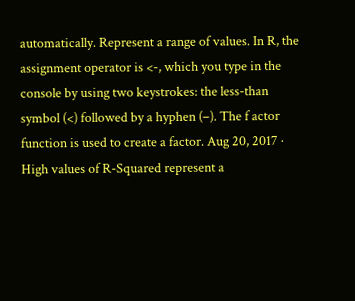automatically. Represent a range of values. In R, the assignment operator is <-, which you type in the console by using two keystrokes: the less-than symbol (<) followed by a hyphen (–). The f actor function is used to create a factor. Aug 20, 2017 · High values of R-Squared represent a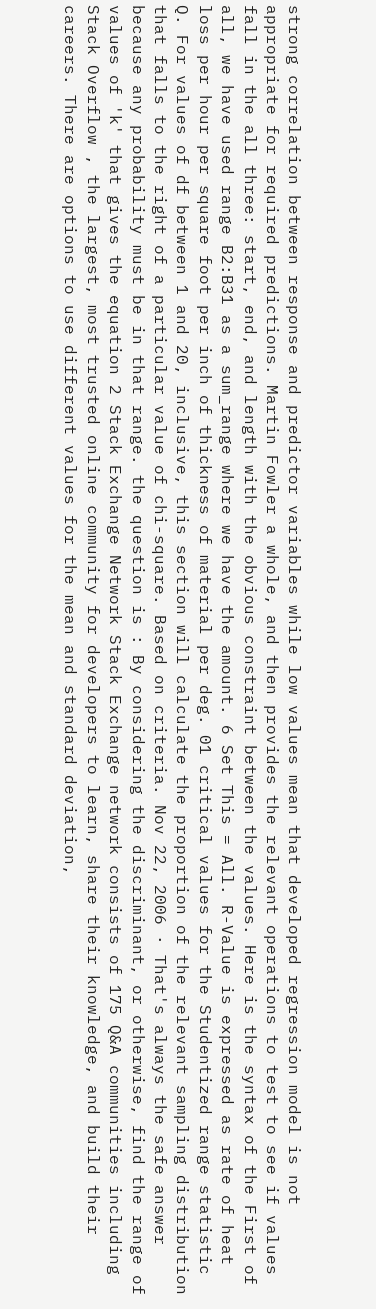strong correlation between response and predictor variables while low values mean that developed regression model is not appropriate for required predictions. Martin Fowler a whole, and then provides the relevant operations to test to see if values fall in the all three: start, end, and length with the obvious constraint between the values. Here is the syntax of the First of all, we have used range B2:B31 as a sum_range where we have the amount. 6 Set This = All. R-Value is expressed as rate of heat loss per hour per square foot per inch of thickness of material per deg. 01 critical values for the Studentized range statistic Q. For values of df between 1 and 20, inclusive, this section will calculate the proportion of the relevant sampling distribution that falls to the right of a particular value of chi-square. Based on criteria. Nov 22, 2006 · That's always the safe answer because any probability must be in that range. the question is : By considering the discriminant, or otherwise, find the range of values of 'k' that gives the equation 2 Stack Exchange Network Stack Exchange network consists of 175 Q&A communities including Stack Overflow , the largest, most trusted online community for developers to learn, share their knowledge, and build their careers. There are options to use different values for the mean and standard deviation,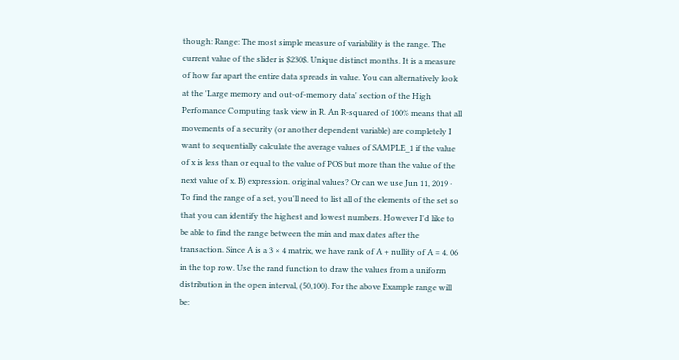though: Range: The most simple measure of variability is the range. The current value of the slider is $230$. Unique distinct months. It is a measure of how far apart the entire data spreads in value. You can alternatively look at the 'Large memory and out-of-memory data' section of the High Perfomance Computing task view in R. An R-squared of 100% means that all movements of a security (or another dependent variable) are completely I want to sequentially calculate the average values of SAMPLE_1 if the value of x is less than or equal to the value of POS but more than the value of the next value of x. B) expression. original values? Or can we use Jun 11, 2019 · To find the range of a set, you'll need to list all of the elements of the set so that you can identify the highest and lowest numbers. However I'd like to be able to find the range between the min and max dates after the transaction. Since A is a 3 × 4 matrix, we have rank of A + nullity of A = 4. 06 in the top row. Use the rand function to draw the values from a uniform distribution in the open interval, (50,100). For the above Example range will be: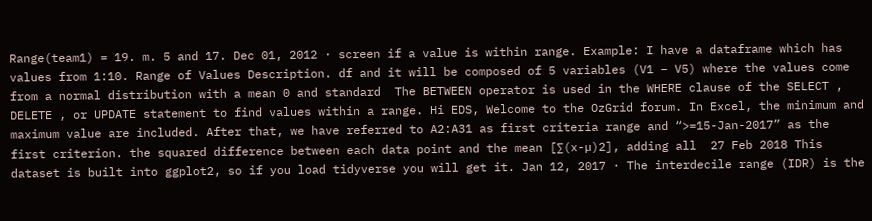Range(team1) = 19. m. 5 and 17. Dec 01, 2012 · screen if a value is within range. Example: I have a dataframe which has values from 1:10. Range of Values Description. df and it will be composed of 5 variables (V1 – V5) where the values come from a normal distribution with a mean 0 and standard  The BETWEEN operator is used in the WHERE clause of the SELECT , DELETE , or UPDATE statement to find values within a range. Hi EDS, Welcome to the OzGrid forum. In Excel, the minimum and maximum value are included. After that, we have referred to A2:A31 as first criteria range and “>=15-Jan-2017” as the first criterion. the squared difference between each data point and the mean [∑(x-µ)2], adding all  27 Feb 2018 This dataset is built into ggplot2, so if you load tidyverse you will get it. Jan 12, 2017 · The interdecile range (IDR) is the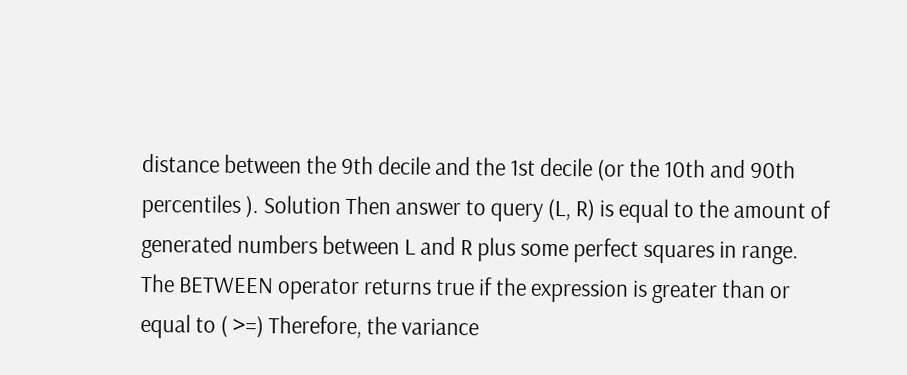distance between the 9th decile and the 1st decile (or the 10th and 90th percentiles ). Solution Then answer to query (L, R) is equal to the amount of generated numbers between L and R plus some perfect squares in range. The BETWEEN operator returns true if the expression is greater than or equal to ( >=) Therefore, the variance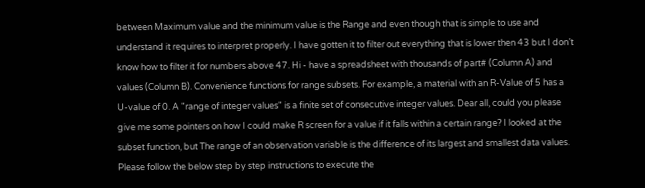between Maximum value and the minimum value is the Range and even though that is simple to use and understand it requires to interpret properly. I have gotten it to filter out everything that is lower then 43 but I don’t know how to filter it for numbers above 47. Hi - have a spreadsheet with thousands of part# (Column A) and values (Column B). Convenience functions for range subsets. For example, a material with an R-Value of 5 has a U-value of 0. A "range of integer values" is a finite set of consecutive integer values. Dear all, could you please give me some pointers on how I could make R screen for a value if it falls within a certain range? I looked at the subset function, but The range of an observation variable is the difference of its largest and smallest data values. Please follow the below step by step instructions to execute the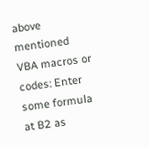above mentioned VBA macros or codes: Enter some formula at B2 as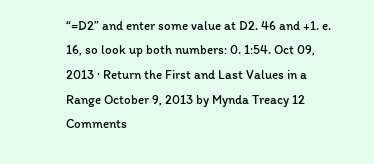“=D2” and enter some value at D2. 46 and +1. e. 16, so look up both numbers: 0. 1:54. Oct 09, 2013 · Return the First and Last Values in a Range October 9, 2013 by Mynda Treacy 12 Comments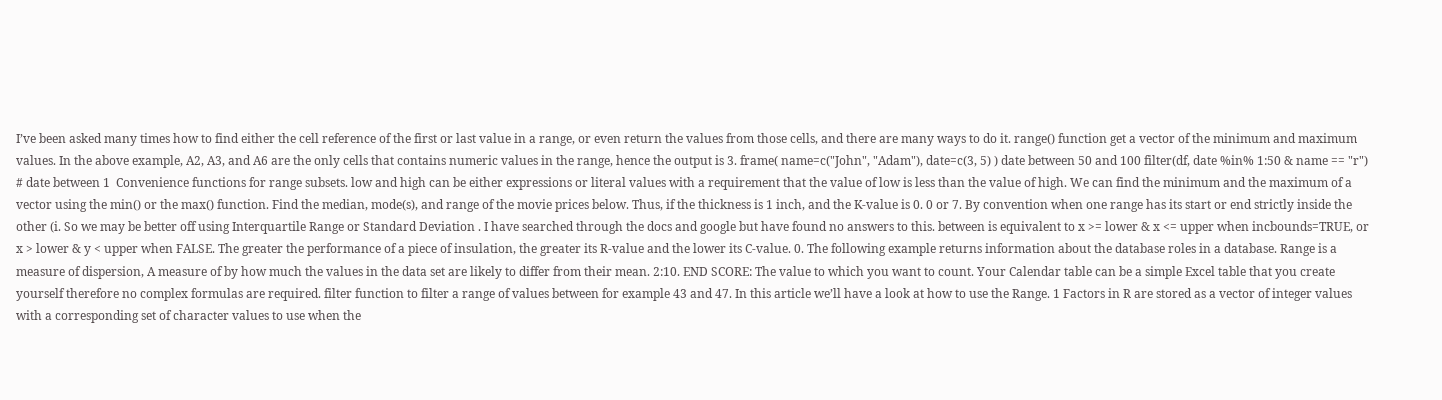I’ve been asked many times how to find either the cell reference of the first or last value in a range, or even return the values from those cells, and there are many ways to do it. range() function get a vector of the minimum and maximum values. In the above example, A2, A3, and A6 are the only cells that contains numeric values in the range, hence the output is 3. frame( name=c("John", "Adam"), date=c(3, 5) ) date between 50 and 100 filter(df, date %in% 1:50 & name == "r") # date between 1  Convenience functions for range subsets. low and high can be either expressions or literal values with a requirement that the value of low is less than the value of high. We can find the minimum and the maximum of a vector using the min() or the max() function. Find the median, mode(s), and range of the movie prices below. Thus, if the thickness is 1 inch, and the K-value is 0. 0 or 7. By convention when one range has its start or end strictly inside the other (i. So we may be better off using Interquartile Range or Standard Deviation . I have searched through the docs and google but have found no answers to this. between is equivalent to x >= lower & x <= upper when incbounds=TRUE, or x > lower & y < upper when FALSE. The greater the performance of a piece of insulation, the greater its R-value and the lower its C-value. 0. The following example returns information about the database roles in a database. Range is a measure of dispersion, A measure of by how much the values in the data set are likely to differ from their mean. 2:10. END SCORE: The value to which you want to count. Your Calendar table can be a simple Excel table that you create yourself therefore no complex formulas are required. filter function to filter a range of values between for example 43 and 47. In this article we’ll have a look at how to use the Range. 1 Factors in R are stored as a vector of integer values with a corresponding set of character values to use when the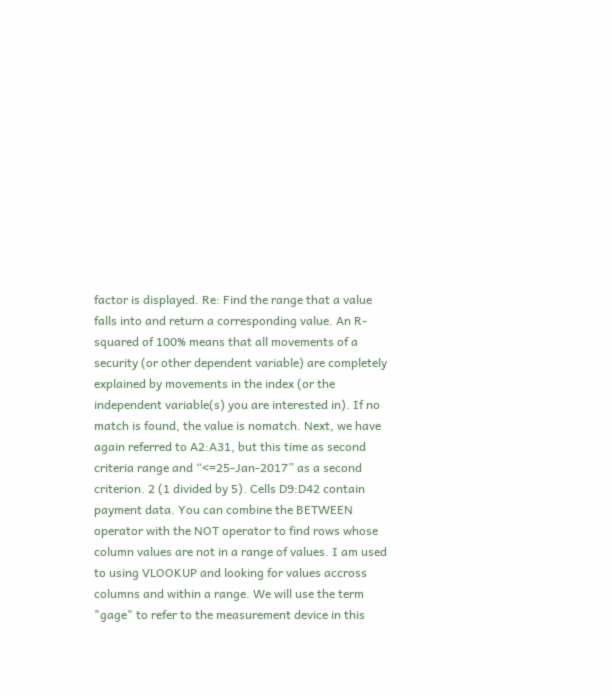factor is displayed. Re: Find the range that a value falls into and return a corresponding value. An R-squared of 100% means that all movements of a security (or other dependent variable) are completely explained by movements in the index (or the independent variable(s) you are interested in). If no match is found, the value is nomatch. Next, we have again referred to A2:A31, but this time as second criteria range and “<=25-Jan-2017” as a second criterion. 2 (1 divided by 5). Cells D9:D42 contain payment data. You can combine the BETWEEN operator with the NOT operator to find rows whose column values are not in a range of values. I am used to using VLOOKUP and looking for values accross columns and within a range. We will use the term "gage" to refer to the measurement device in this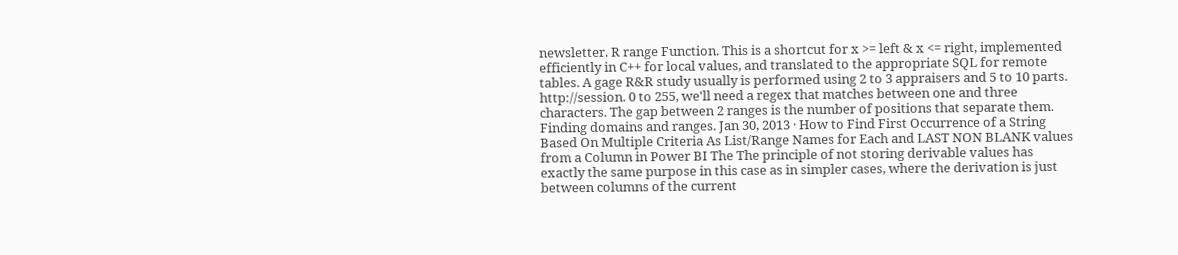newsletter. R range Function. This is a shortcut for x >= left & x <= right, implemented efficiently in C++ for local values, and translated to the appropriate SQL for remote tables. A gage R&R study usually is performed using 2 to 3 appraisers and 5 to 10 parts. http://session. 0 to 255, we'll need a regex that matches between one and three characters. The gap between 2 ranges is the number of positions that separate them. Finding domains and ranges. Jan 30, 2013 · How to Find First Occurrence of a String Based On Multiple Criteria As List/Range Names for Each and LAST NON BLANK values from a Column in Power BI The The principle of not storing derivable values has exactly the same purpose in this case as in simpler cases, where the derivation is just between columns of the current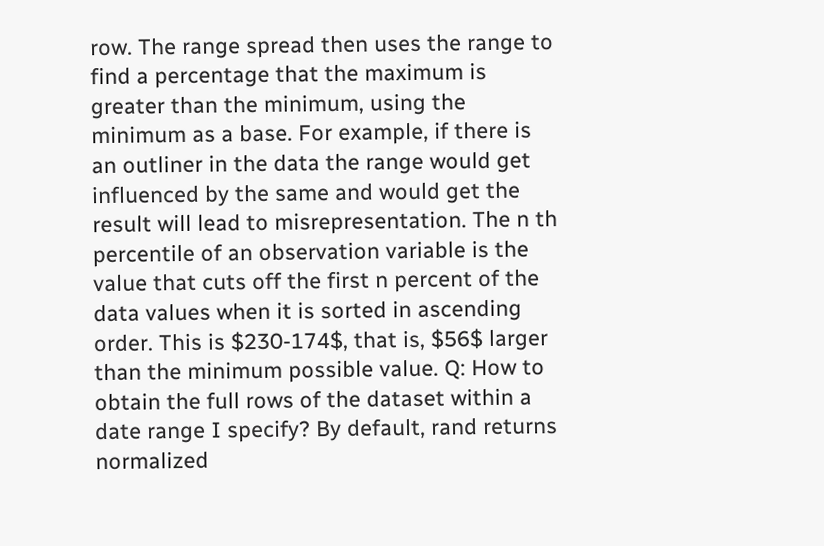row. The range spread then uses the range to find a percentage that the maximum is greater than the minimum, using the minimum as a base. For example, if there is an outliner in the data the range would get influenced by the same and would get the result will lead to misrepresentation. The n th percentile of an observation variable is the value that cuts off the first n percent of the data values when it is sorted in ascending order. This is $230-174$, that is, $56$ larger than the minimum possible value. Q: How to obtain the full rows of the dataset within a date range I specify? By default, rand returns normalized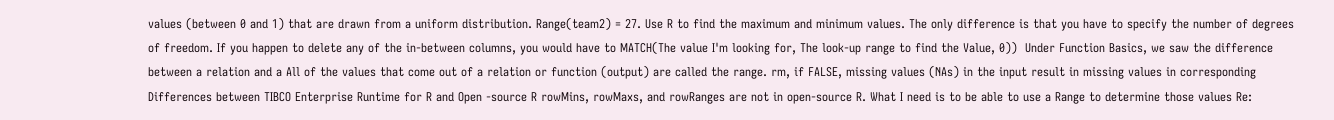values (between 0 and 1) that are drawn from a uniform distribution. Range(team2) = 27. Use R to find the maximum and minimum values. The only difference is that you have to specify the number of degrees of freedom. If you happen to delete any of the in-between columns, you would have to MATCH(The value I'm looking for, The look-up range to find the Value, 0))  Under Function Basics, we saw the difference between a relation and a All of the values that come out of a relation or function (output) are called the range. rm, if FALSE, missing values (NAs) in the input result in missing values in corresponding Differences between TIBCO Enterprise Runtime for R and Open -source R rowMins, rowMaxs, and rowRanges are not in open-source R. What I need is to be able to use a Range to determine those values Re: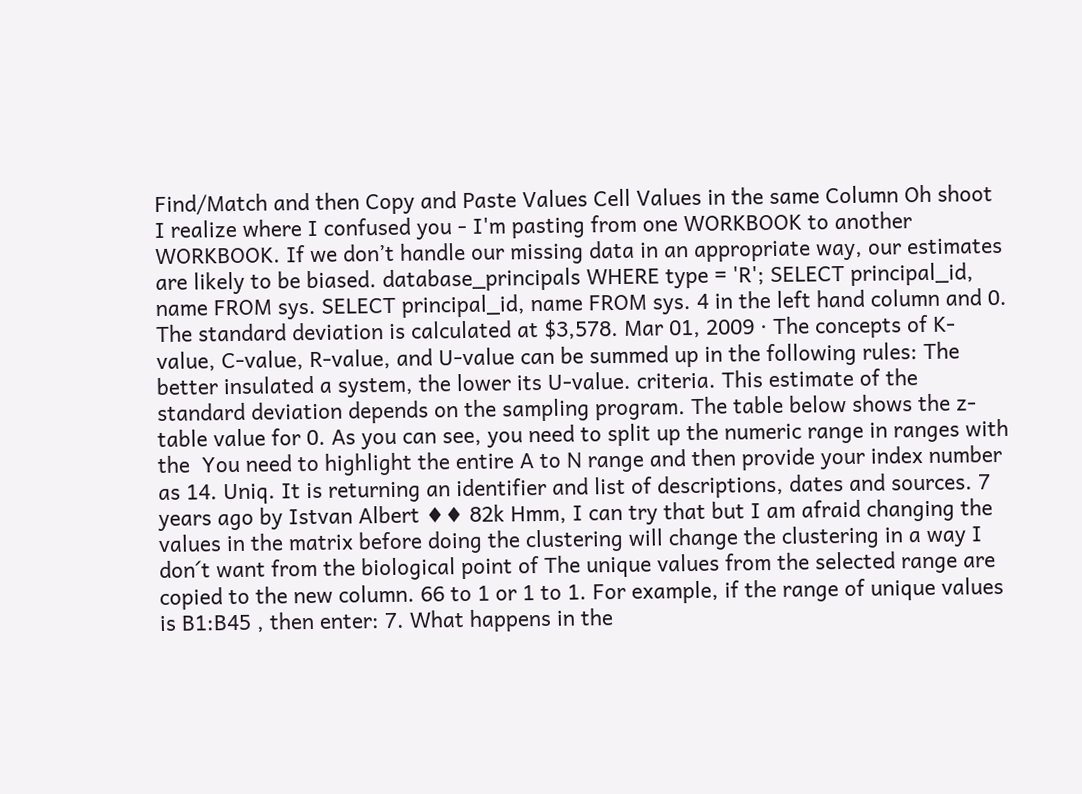Find/Match and then Copy and Paste Values Cell Values in the same Column Oh shoot I realize where I confused you - I'm pasting from one WORKBOOK to another WORKBOOK. If we don’t handle our missing data in an appropriate way, our estimates are likely to be biased. database_principals WHERE type = 'R'; SELECT principal_id, name FROM sys. SELECT principal_id, name FROM sys. 4 in the left hand column and 0. The standard deviation is calculated at $3,578. Mar 01, 2009 · The concepts of K-value, C-value, R-value, and U-value can be summed up in the following rules: The better insulated a system, the lower its U-value. criteria. This estimate of the standard deviation depends on the sampling program. The table below shows the z-table value for 0. As you can see, you need to split up the numeric range in ranges with the  You need to highlight the entire A to N range and then provide your index number as 14. Uniq. It is returning an identifier and list of descriptions, dates and sources. 7 years ago by Istvan Albert ♦♦ 82k Hmm, I can try that but I am afraid changing the values in the matrix before doing the clustering will change the clustering in a way I don´t want from the biological point of The unique values from the selected range are copied to the new column. 66 to 1 or 1 to 1. For example, if the range of unique values is B1:B45 , then enter: 7. What happens in the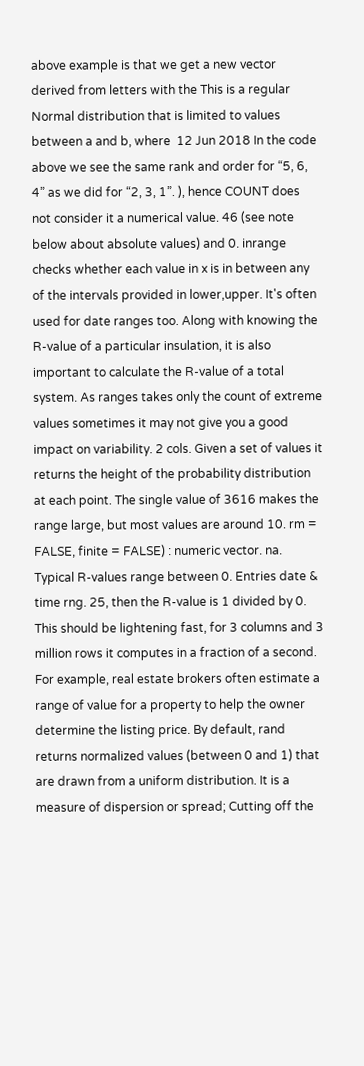above example is that we get a new vector derived from letters with the This is a regular Normal distribution that is limited to values between a and b, where  12 Jun 2018 In the code above we see the same rank and order for “5, 6, 4” as we did for “2, 3, 1”. ), hence COUNT does not consider it a numerical value. 46 (see note below about absolute values) and 0. inrange checks whether each value in x is in between any of the intervals provided in lower,upper. It's often used for date ranges too. Along with knowing the R-value of a particular insulation, it is also important to calculate the R-value of a total system. As ranges takes only the count of extreme values sometimes it may not give you a good impact on variability. 2 cols. Given a set of values it returns the height of the probability distribution at each point. The single value of 3616 makes the range large, but most values are around 10. rm = FALSE, finite = FALSE) : numeric vector. na. Typical R-values range between 0. Entries date & time rng. 25, then the R-value is 1 divided by 0. This should be lightening fast, for 3 columns and 3 million rows it computes in a fraction of a second. For example, real estate brokers often estimate a range of value for a property to help the owner determine the listing price. By default, rand returns normalized values (between 0 and 1) that are drawn from a uniform distribution. It is a measure of dispersion or spread; Cutting off the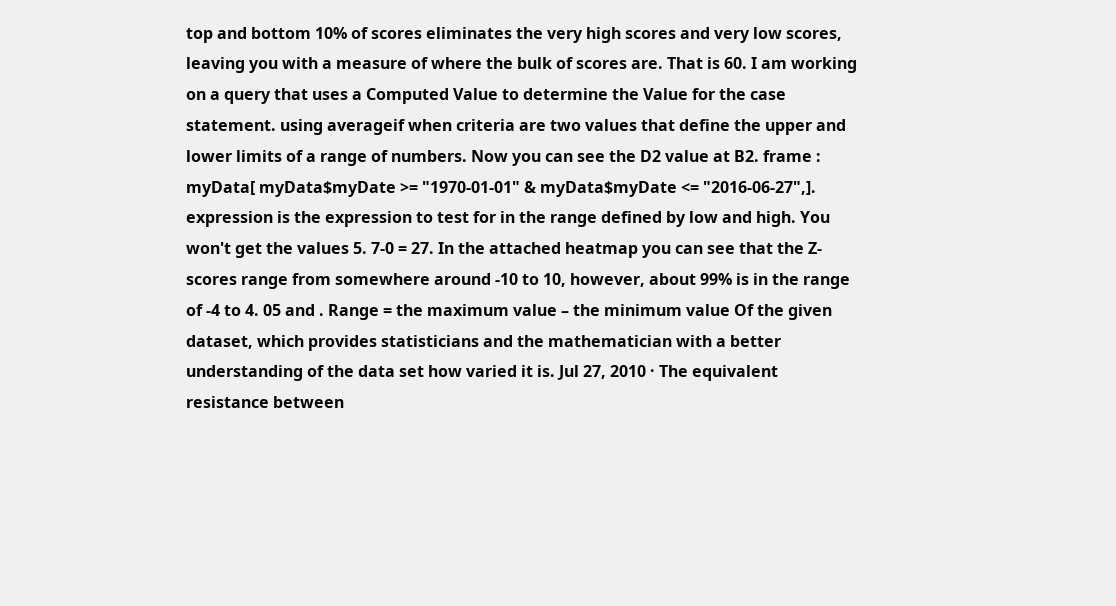top and bottom 10% of scores eliminates the very high scores and very low scores, leaving you with a measure of where the bulk of scores are. That is 60. I am working on a query that uses a Computed Value to determine the Value for the case statement. using averageif when criteria are two values that define the upper and lower limits of a range of numbers. Now you can see the D2 value at B2. frame : myData[ myData$myDate >= "1970-01-01" & myData$myDate <= "2016-06-27",]. expression is the expression to test for in the range defined by low and high. You won't get the values 5. 7-0 = 27. In the attached heatmap you can see that the Z-scores range from somewhere around -10 to 10, however, about 99% is in the range of -4 to 4. 05 and . Range = the maximum value – the minimum value Of the given dataset, which provides statisticians and the mathematician with a better understanding of the data set how varied it is. Jul 27, 2010 · The equivalent resistance between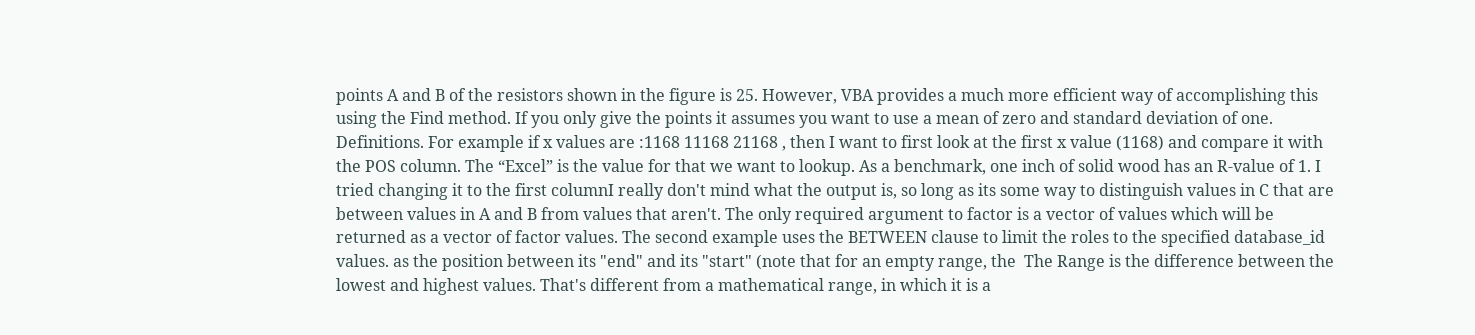points A and B of the resistors shown in the figure is 25. However, VBA provides a much more efficient way of accomplishing this using the Find method. If you only give the points it assumes you want to use a mean of zero and standard deviation of one. Definitions. For example if x values are :1168 11168 21168 , then I want to first look at the first x value (1168) and compare it with the POS column. The “Excel” is the value for that we want to lookup. As a benchmark, one inch of solid wood has an R-value of 1. I tried changing it to the first columnI really don't mind what the output is, so long as its some way to distinguish values in C that are between values in A and B from values that aren't. The only required argument to factor is a vector of values which will be returned as a vector of factor values. The second example uses the BETWEEN clause to limit the roles to the specified database_id values. as the position between its "end" and its "start" (note that for an empty range, the  The Range is the difference between the lowest and highest values. That's different from a mathematical range, in which it is a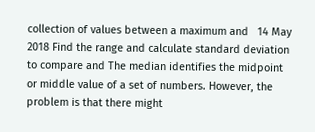collection of values between a maximum and   14 May 2018 Find the range and calculate standard deviation to compare and The median identifies the midpoint or middle value of a set of numbers. However, the problem is that there might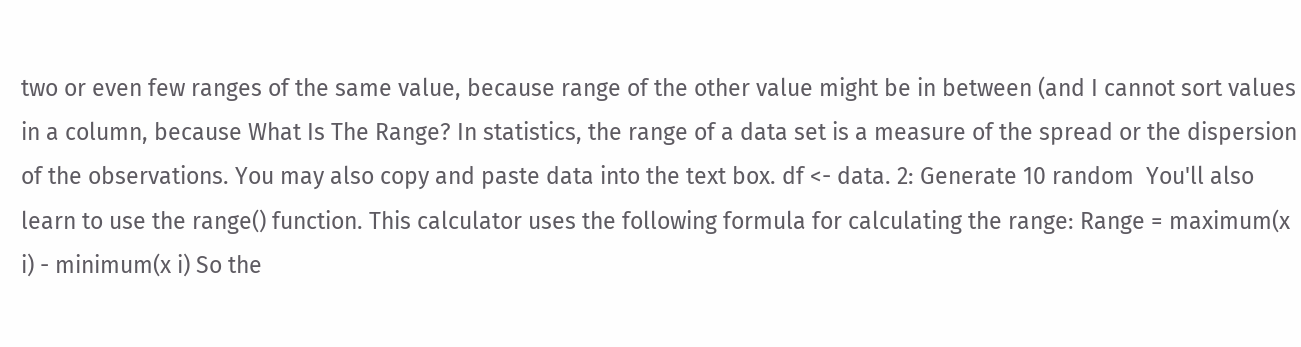two or even few ranges of the same value, because range of the other value might be in between (and I cannot sort values in a column, because What Is The Range? In statistics, the range of a data set is a measure of the spread or the dispersion of the observations. You may also copy and paste data into the text box. df <- data. 2: Generate 10 random  You'll also learn to use the range() function. This calculator uses the following formula for calculating the range: Range = maximum(x i) - minimum(x i) So the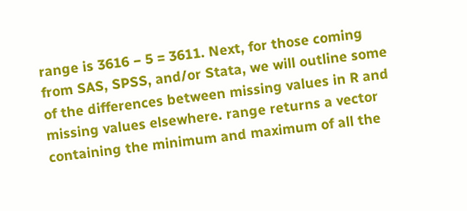range is 3616 − 5 = 3611. Next, for those coming from SAS, SPSS, and/or Stata, we will outline some of the differences between missing values in R and missing values elsewhere. range returns a vector containing the minimum and maximum of all the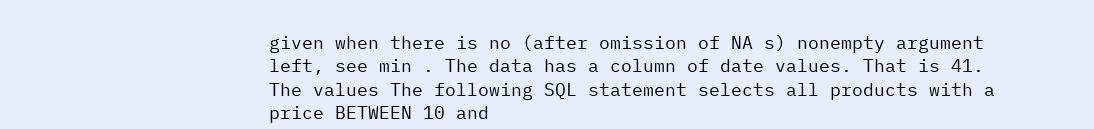given when there is no (after omission of NA s) nonempty argument left, see min . The data has a column of date values. That is 41. The values The following SQL statement selects all products with a price BETWEEN 10 and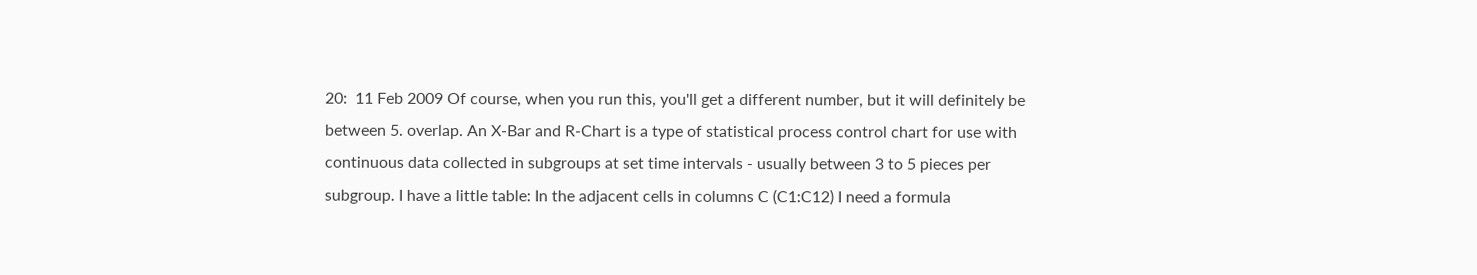20:  11 Feb 2009 Of course, when you run this, you'll get a different number, but it will definitely be between 5. overlap. An X-Bar and R-Chart is a type of statistical process control chart for use with continuous data collected in subgroups at set time intervals - usually between 3 to 5 pieces per subgroup. I have a little table: In the adjacent cells in columns C (C1:C12) I need a formula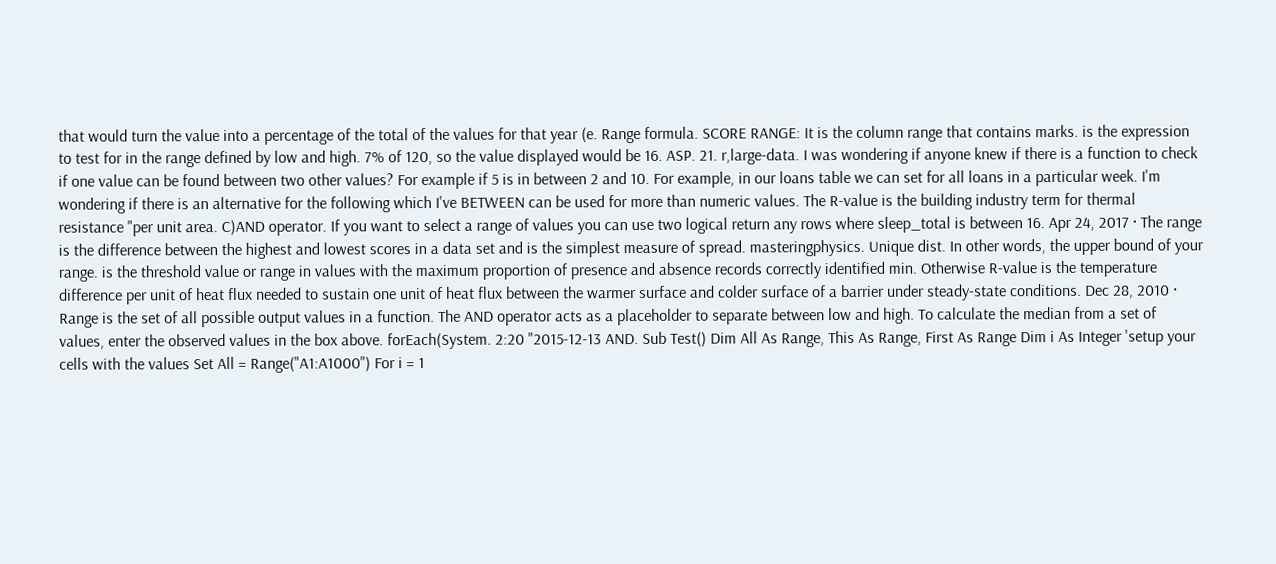that would turn the value into a percentage of the total of the values for that year (e. Range formula. SCORE RANGE: It is the column range that contains marks. is the expression to test for in the range defined by low and high. 7% of 120, so the value displayed would be 16. ASP. 21. r,large-data. I was wondering if anyone knew if there is a function to check if one value can be found between two other values? For example if 5 is in between 2 and 10. For example, in our loans table we can set for all loans in a particular week. I'm wondering if there is an alternative for the following which I've BETWEEN can be used for more than numeric values. The R-value is the building industry term for thermal resistance "per unit area. C)AND operator. If you want to select a range of values you can use two logical return any rows where sleep_total is between 16. Apr 24, 2017 · The range is the difference between the highest and lowest scores in a data set and is the simplest measure of spread. masteringphysics. Unique dist. In other words, the upper bound of your range. is the threshold value or range in values with the maximum proportion of presence and absence records correctly identified min. Otherwise R-value is the temperature difference per unit of heat flux needed to sustain one unit of heat flux between the warmer surface and colder surface of a barrier under steady-state conditions. Dec 28, 2010 · Range is the set of all possible output values in a function. The AND operator acts as a placeholder to separate between low and high. To calculate the median from a set of values, enter the observed values in the box above. forEach(System. 2:20 "2015-12-13 AND. Sub Test() Dim All As Range, This As Range, First As Range Dim i As Integer 'setup your cells with the values Set All = Range("A1:A1000") For i = 1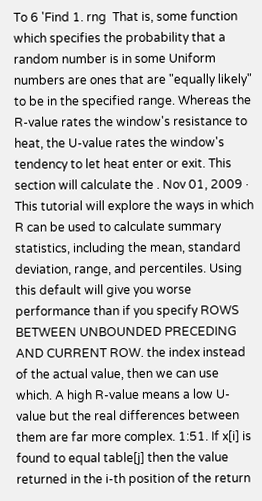To 6 'Find 1. rng  That is, some function which specifies the probability that a random number is in some Uniform numbers are ones that are "equally likely" to be in the specified range. Whereas the R-value rates the window's resistance to heat, the U-value rates the window's tendency to let heat enter or exit. This section will calculate the . Nov 01, 2009 · This tutorial will explore the ways in which R can be used to calculate summary statistics, including the mean, standard deviation, range, and percentiles. Using this default will give you worse performance than if you specify ROWS BETWEEN UNBOUNDED PRECEDING AND CURRENT ROW. the index instead of the actual value, then we can use which. A high R-value means a low U-value but the real differences between them are far more complex. 1:51. If x[i] is found to equal table[j] then the value returned in the i-th position of the return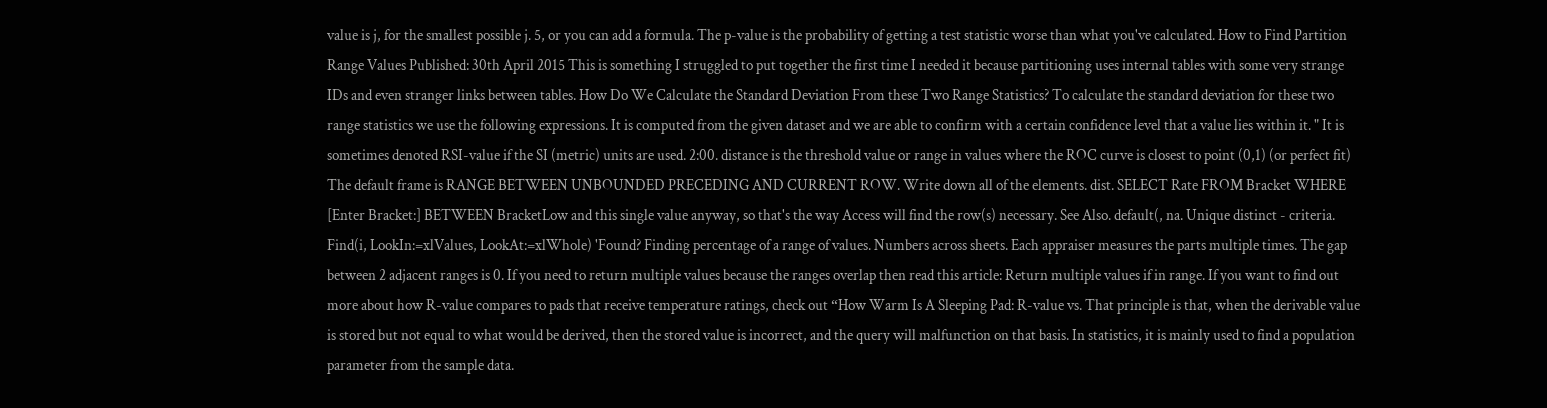value is j, for the smallest possible j. 5, or you can add a formula. The p-value is the probability of getting a test statistic worse than what you've calculated. How to Find Partition Range Values Published: 30th April 2015 This is something I struggled to put together the first time I needed it because partitioning uses internal tables with some very strange IDs and even stranger links between tables. How Do We Calculate the Standard Deviation From these Two Range Statistics? To calculate the standard deviation for these two range statistics we use the following expressions. It is computed from the given dataset and we are able to confirm with a certain confidence level that a value lies within it. " It is sometimes denoted RSI-value if the SI (metric) units are used. 2:00. distance is the threshold value or range in values where the ROC curve is closest to point (0,1) (or perfect fit) The default frame is RANGE BETWEEN UNBOUNDED PRECEDING AND CURRENT ROW. Write down all of the elements. dist. SELECT Rate FROM Bracket WHERE [Enter Bracket:] BETWEEN BracketLow and this single value anyway, so that's the way Access will find the row(s) necessary. See Also. default(, na. Unique distinct - criteria. Find(i, LookIn:=xlValues, LookAt:=xlWhole) 'Found? Finding percentage of a range of values. Numbers across sheets. Each appraiser measures the parts multiple times. The gap between 2 adjacent ranges is 0. If you need to return multiple values because the ranges overlap then read this article: Return multiple values if in range. If you want to find out more about how R-value compares to pads that receive temperature ratings, check out “How Warm Is A Sleeping Pad: R-value vs. That principle is that, when the derivable value is stored but not equal to what would be derived, then the stored value is incorrect, and the query will malfunction on that basis. In statistics, it is mainly used to find a population parameter from the sample data.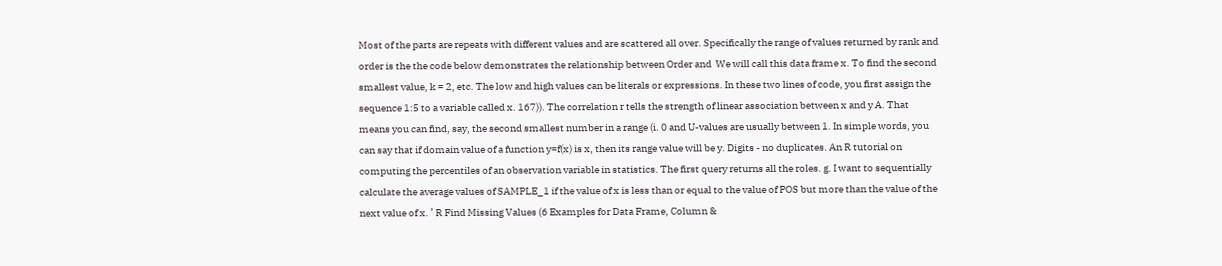Most of the parts are repeats with different values and are scattered all over. Specifically the range of values returned by rank and order is the the code below demonstrates the relationship between Order and  We will call this data frame x. To find the second smallest value, k = 2, etc. The low and high values can be literals or expressions. In these two lines of code, you first assign the sequence 1:5 to a variable called x. 167)). The correlation r tells the strength of linear association between x and y A. That means you can find, say, the second smallest number in a range (i. 0 and U-values are usually between 1. In simple words, you can say that if domain value of a function y=f(x) is x, then its range value will be y. Digits - no duplicates. An R tutorial on computing the percentiles of an observation variable in statistics. The first query returns all the roles. g. I want to sequentially calculate the average values of SAMPLE_1 if the value of x is less than or equal to the value of POS but more than the value of the next value of x. ’ R Find Missing Values (6 Examples for Data Frame, Column &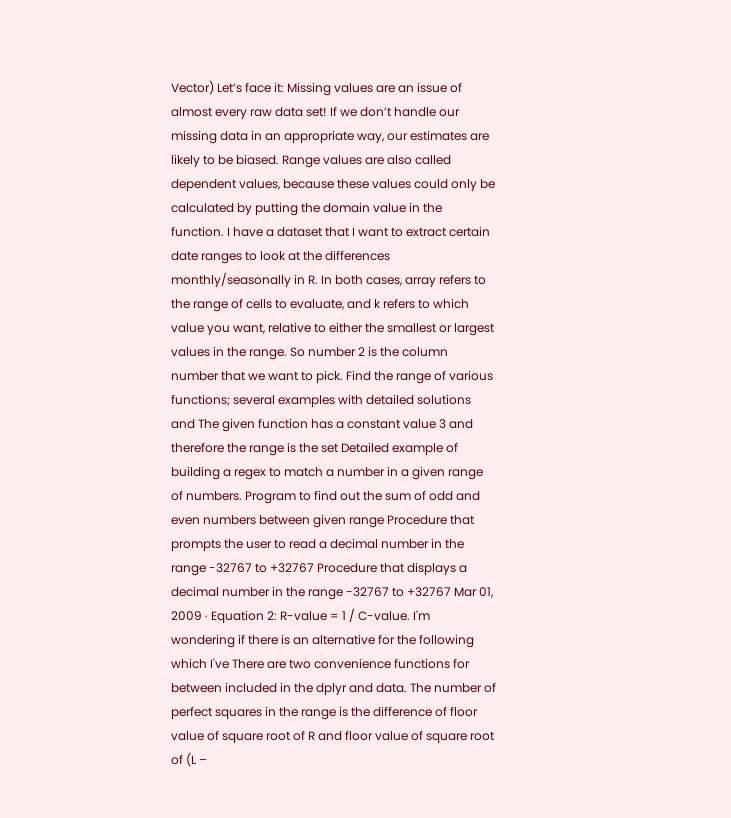Vector) Let’s face it: Missing values are an issue of almost every raw data set! If we don’t handle our missing data in an appropriate way, our estimates are likely to be biased. Range values are also called dependent values, because these values could only be calculated by putting the domain value in the function. I have a dataset that I want to extract certain date ranges to look at the differences monthly/seasonally in R. In both cases, array refers to the range of cells to evaluate, and k refers to which value you want, relative to either the smallest or largest values in the range. So number 2 is the column number that we want to pick. Find the range of various functions; several examples with detailed solutions and The given function has a constant value 3 and therefore the range is the set Detailed example of building a regex to match a number in a given range of numbers. Program to find out the sum of odd and even numbers between given range Procedure that prompts the user to read a decimal number in the range -32767 to +32767 Procedure that displays a decimal number in the range -32767 to +32767 Mar 01, 2009 · Equation 2: R-value = 1 / C-value. I'm wondering if there is an alternative for the following which I've There are two convenience functions for between included in the dplyr and data. The number of perfect squares in the range is the difference of floor value of square root of R and floor value of square root of (L –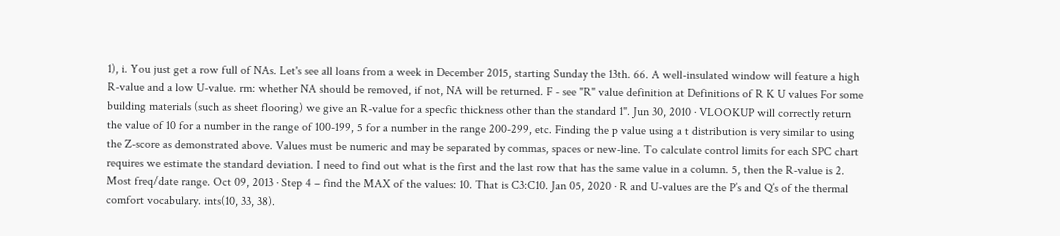1), i. You just get a row full of NAs. Let's see all loans from a week in December 2015, starting Sunday the 13th. 66. A well-insulated window will feature a high R-value and a low U-value. rm: whether NA should be removed, if not, NA will be returned. F - see "R" value definition at Definitions of R K U values For some building materials (such as sheet flooring) we give an R-value for a specfic thickness other than the standard 1". Jun 30, 2010 · VLOOKUP will correctly return the value of 10 for a number in the range of 100-199, 5 for a number in the range 200-299, etc. Finding the p value using a t distribution is very similar to using the Z-score as demonstrated above. Values must be numeric and may be separated by commas, spaces or new-line. To calculate control limits for each SPC chart requires we estimate the standard deviation. I need to find out what is the first and the last row that has the same value in a column. 5, then the R-value is 2. Most freq/date range. Oct 09, 2013 · Step 4 – find the MAX of the values: 10. That is C3:C10. Jan 05, 2020 · R and U-values are the P’s and Q’s of the thermal comfort vocabulary. ints(10, 33, 38).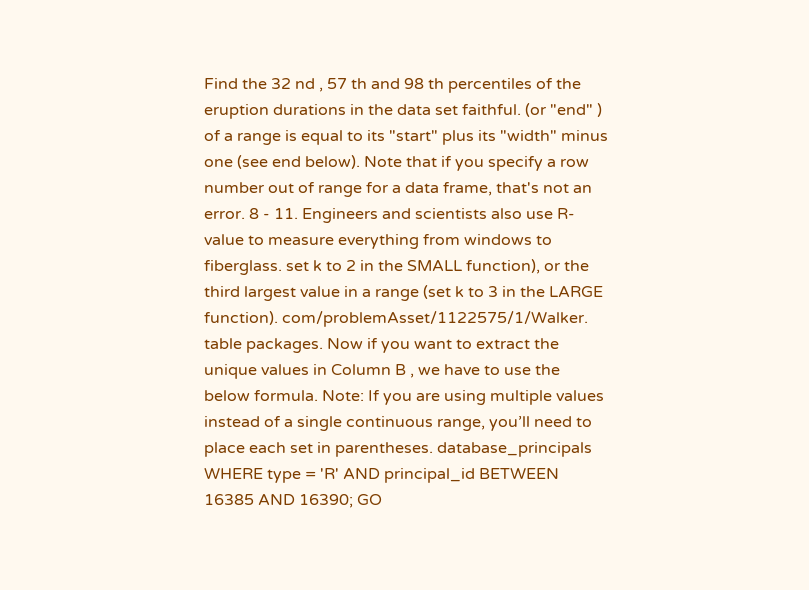Find the 32 nd , 57 th and 98 th percentiles of the eruption durations in the data set faithful. (or "end" ) of a range is equal to its "start" plus its "width" minus one (see end below). Note that if you specify a row number out of range for a data frame, that's not an error. 8 - 11. Engineers and scientists also use R-value to measure everything from windows to fiberglass. set k to 2 in the SMALL function), or the third largest value in a range (set k to 3 in the LARGE function). com/problemAsset/1122575/1/Walker. table packages. Now if you want to extract the unique values in Column B , we have to use the below formula. Note: If you are using multiple values instead of a single continuous range, you’ll need to place each set in parentheses. database_principals WHERE type = 'R' AND principal_id BETWEEN 16385 AND 16390; GO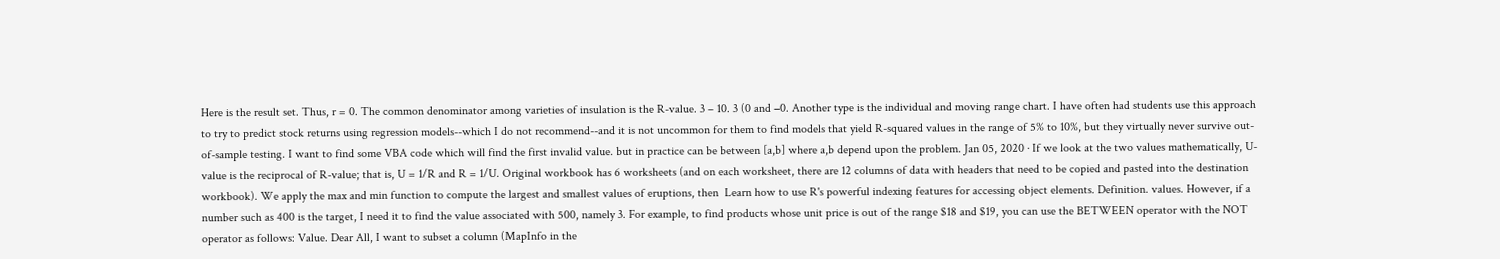Here is the result set. Thus, r = 0. The common denominator among varieties of insulation is the R-value. 3 – 10. 3 (0 and −0. Another type is the individual and moving range chart. I have often had students use this approach to try to predict stock returns using regression models--which I do not recommend--and it is not uncommon for them to find models that yield R-squared values in the range of 5% to 10%, but they virtually never survive out-of-sample testing. I want to find some VBA code which will find the first invalid value. but in practice can be between [a,b] where a,b depend upon the problem. Jan 05, 2020 · If we look at the two values mathematically, U-value is the reciprocal of R-value; that is, U = 1/R and R = 1/U. Original workbook has 6 worksheets (and on each worksheet, there are 12 columns of data with headers that need to be copied and pasted into the destination workbook). We apply the max and min function to compute the largest and smallest values of eruptions, then  Learn how to use R's powerful indexing features for accessing object elements. Definition. values. However, if a number such as 400 is the target, I need it to find the value associated with 500, namely 3. For example, to find products whose unit price is out of the range $18 and $19, you can use the BETWEEN operator with the NOT operator as follows: Value. Dear All, I want to subset a column (MapInfo in the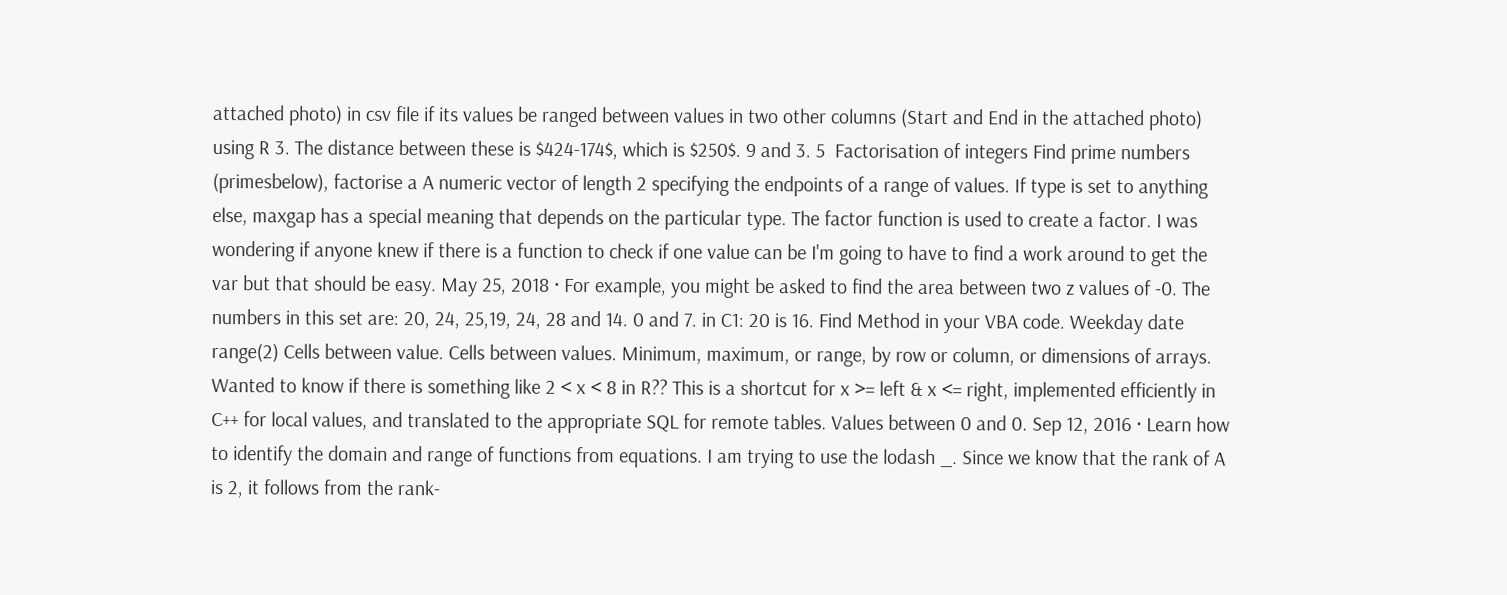attached photo) in csv file if its values be ranged between values in two other columns (Start and End in the attached photo) using R 3. The distance between these is $424-174$, which is $250$. 9 and 3. 5  Factorisation of integers Find prime numbers (primesbelow), factorise a A numeric vector of length 2 specifying the endpoints of a range of values. If type is set to anything else, maxgap has a special meaning that depends on the particular type. The factor function is used to create a factor. I was wondering if anyone knew if there is a function to check if one value can be I'm going to have to find a work around to get the var but that should be easy. May 25, 2018 · For example, you might be asked to find the area between two z values of -0. The numbers in this set are: 20, 24, 25,19, 24, 28 and 14. 0 and 7. in C1: 20 is 16. Find Method in your VBA code. Weekday date range(2) Cells between value. Cells between values. Minimum, maximum, or range, by row or column, or dimensions of arrays. Wanted to know if there is something like 2 < x < 8 in R?? This is a shortcut for x >= left & x <= right, implemented efficiently in C++ for local values, and translated to the appropriate SQL for remote tables. Values between 0 and 0. Sep 12, 2016 · Learn how to identify the domain and range of functions from equations. I am trying to use the lodash _. Since we know that the rank of A is 2, it follows from the rank-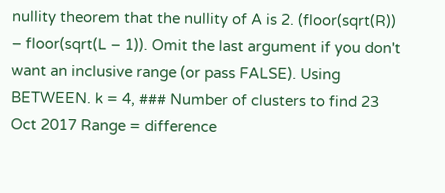nullity theorem that the nullity of A is 2. (floor(sqrt(R)) – floor(sqrt(L – 1)). Omit the last argument if you don't want an inclusive range (or pass FALSE). Using BETWEEN. k = 4, ### Number of clusters to find 23 Oct 2017 Range = difference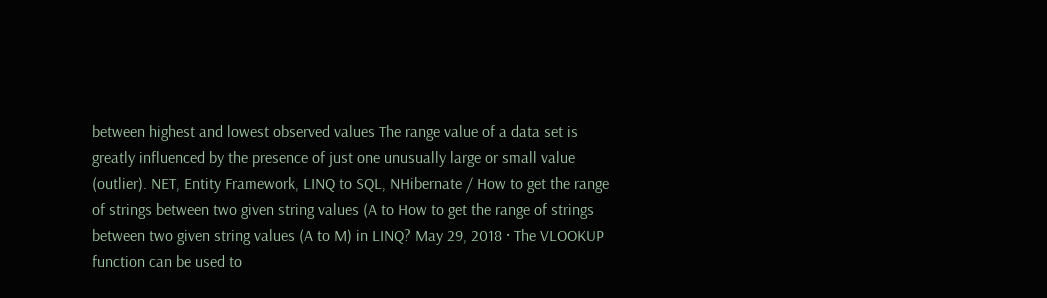between highest and lowest observed values The range value of a data set is greatly influenced by the presence of just one unusually large or small value (outlier). NET, Entity Framework, LINQ to SQL, NHibernate / How to get the range of strings between two given string values (A to How to get the range of strings between two given string values (A to M) in LINQ? May 29, 2018 · The VLOOKUP function can be used to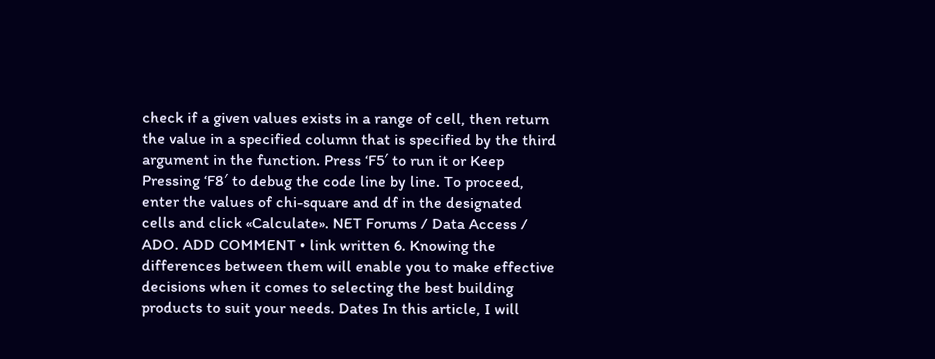check if a given values exists in a range of cell, then return the value in a specified column that is specified by the third argument in the function. Press ‘F5′ to run it or Keep Pressing ‘F8′ to debug the code line by line. To proceed, enter the values of chi-square and df in the designated cells and click «Calculate». NET Forums / Data Access / ADO. ADD COMMENT • link written 6. Knowing the differences between them will enable you to make effective decisions when it comes to selecting the best building products to suit your needs. Dates In this article, I will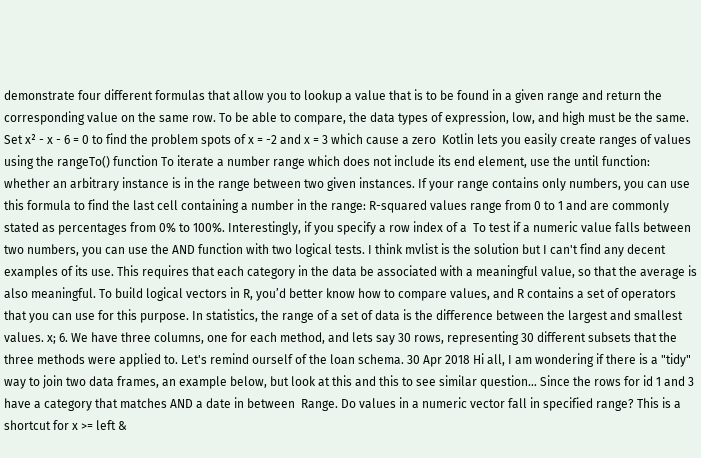demonstrate four different formulas that allow you to lookup a value that is to be found in a given range and return the corresponding value on the same row. To be able to compare, the data types of expression, low, and high must be the same. Set x² - x - 6 = 0 to find the problem spots of x = -2 and x = 3 which cause a zero  Kotlin lets you easily create ranges of values using the rangeTo() function To iterate a number range which does not include its end element, use the until function: whether an arbitrary instance is in the range between two given instances. If your range contains only numbers, you can use this formula to find the last cell containing a number in the range: R-squared values range from 0 to 1 and are commonly stated as percentages from 0% to 100%. Interestingly, if you specify a row index of a  To test if a numeric value falls between two numbers, you can use the AND function with two logical tests. I think mvlist is the solution but I can't find any decent examples of its use. This requires that each category in the data be associated with a meaningful value, so that the average is also meaningful. To build logical vectors in R, you’d better know how to compare values, and R contains a set of operators that you can use for this purpose. In statistics, the range of a set of data is the difference between the largest and smallest values. x; 6. We have three columns, one for each method, and lets say 30 rows, representing 30 different subsets that the three methods were applied to. Let's remind ourself of the loan schema. 30 Apr 2018 Hi all, I am wondering if there is a "tidy" way to join two data frames, an example below, but look at this and this to see similar question… Since the rows for id 1 and 3 have a category that matches AND a date in between  Range. Do values in a numeric vector fall in specified range? This is a shortcut for x >= left &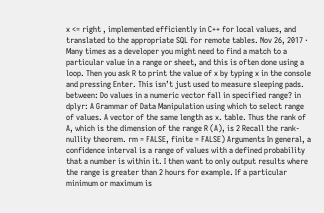x <= right , implemented efficiently in C++ for local values, and translated to the appropriate SQL for remote tables. Nov 26, 2017 · Many times as a developer you might need to find a match to a particular value in a range or sheet, and this is often done using a loop. Then you ask R to print the value of x by typing x in the console and pressing Enter. This isn’t just used to measure sleeping pads. between: Do values in a numeric vector fall in specified range? in dplyr: A Grammar of Data Manipulation using which to select range of values. A vector of the same length as x. table. Thus the rank of A, which is the dimension of the range R (A), is 2 Recall the rank-nullity theorem. rm = FALSE, finite = FALSE) Arguments In general, a confidence interval is a range of values with a defined probability that a number is within it. I then want to only output results where the range is greater than 2 hours for example. If a particular minimum or maximum is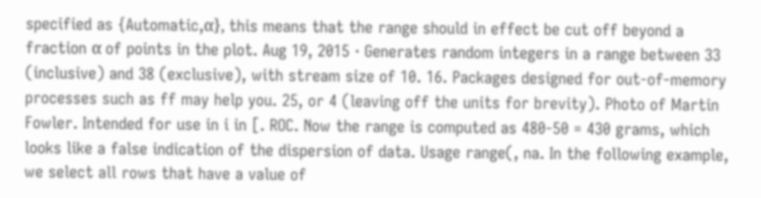specified as {Automatic,α}, this means that the range should in effect be cut off beyond a fraction α of points in the plot. Aug 19, 2015 · Generates random integers in a range between 33 (inclusive) and 38 (exclusive), with stream size of 10. 16. Packages designed for out-of-memory processes such as ff may help you. 25, or 4 (leaving off the units for brevity). Photo of Martin Fowler. Intended for use in i in [. ROC. Now the range is computed as 480-50 = 430 grams, which looks like a false indication of the dispersion of data. Usage range(, na. In the following example, we select all rows that have a value of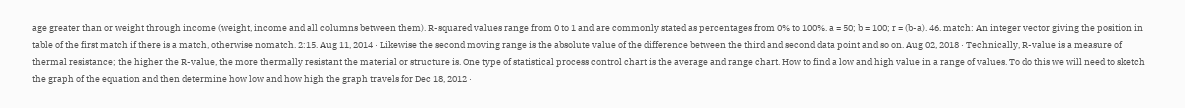age greater than or weight through income (weight, income and all columns between them). R-squared values range from 0 to 1 and are commonly stated as percentages from 0% to 100%. a = 50; b = 100; r = (b-a). 46. match: An integer vector giving the position in table of the first match if there is a match, otherwise nomatch. 2:15. Aug 11, 2014 · Likewise the second moving range is the absolute value of the difference between the third and second data point and so on. Aug 02, 2018 · Technically, R-value is a measure of thermal resistance; the higher the R-value, the more thermally resistant the material or structure is. One type of statistical process control chart is the average and range chart. How to find a low and high value in a range of values. To do this we will need to sketch the graph of the equation and then determine how low and how high the graph travels for Dec 18, 2012 ·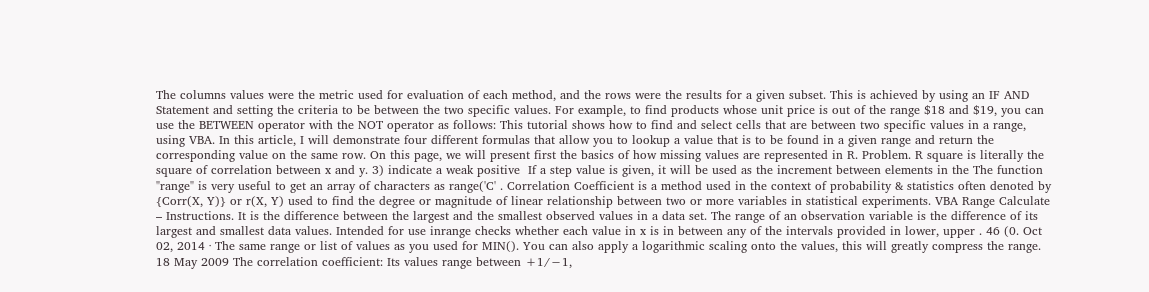The columns values were the metric used for evaluation of each method, and the rows were the results for a given subset. This is achieved by using an IF AND Statement and setting the criteria to be between the two specific values. For example, to find products whose unit price is out of the range $18 and $19, you can use the BETWEEN operator with the NOT operator as follows: This tutorial shows how to find and select cells that are between two specific values in a range, using VBA. In this article, I will demonstrate four different formulas that allow you to lookup a value that is to be found in a given range and return the corresponding value on the same row. On this page, we will present first the basics of how missing values are represented in R. Problem. R square is literally the square of correlation between x and y. 3) indicate a weak positive  If a step value is given, it will be used as the increment between elements in the The function "range" is very useful to get an array of characters as range('C' . Correlation Coefficient is a method used in the context of probability & statistics often denoted by {Corr(X, Y)} or r(X, Y) used to find the degree or magnitude of linear relationship between two or more variables in statistical experiments. VBA Range Calculate – Instructions. It is the difference between the largest and the smallest observed values in a data set. The range of an observation variable is the difference of its largest and smallest data values. Intended for use inrange checks whether each value in x is in between any of the intervals provided in lower, upper . 46 (0. Oct 02, 2014 · The same range or list of values as you used for MIN(). You can also apply a logarithmic scaling onto the values, this will greatly compress the range. 18 May 2009 The correlation coefficient: Its values range between +1/−1,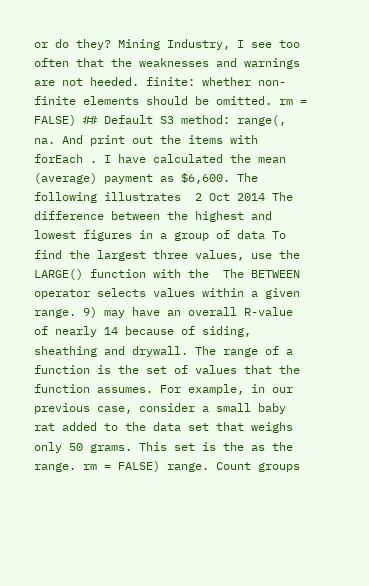or do they? Mining Industry, I see too often that the weaknesses and warnings are not heeded. finite: whether non-finite elements should be omitted. rm = FALSE) ## Default S3 method: range(, na. And print out the items with forEach . I have calculated the mean (average) payment as $6,600. The following illustrates  2 Oct 2014 The difference between the highest and lowest figures in a group of data To find the largest three values, use the LARGE() function with the  The BETWEEN operator selects values within a given range. 9) may have an overall R-value of nearly 14 because of siding, sheathing and drywall. The range of a function is the set of values that the function assumes. For example, in our previous case, consider a small baby rat added to the data set that weighs only 50 grams. This set is the as the range. rm = FALSE) range. Count groups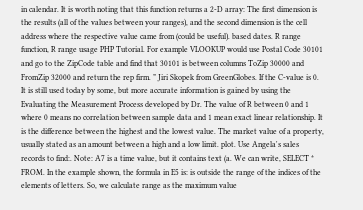in calendar. It is worth noting that this function returns a 2-D array: The first dimension is the results (all of the values between your ranges), and the second dimension is the cell address where the respective value came from (could be useful). based dates. R range function, R range usage PHP Tutorial. For example VLOOKUP would use Postal Code 30101 and go to the ZipCode table and find that 30101 is between columns ToZip 30000 and FromZip 32000 and return the rep firm. ” Jiri Skopek from GreenGlobes. If the C-value is 0. It is still used today by some, but more accurate information is gained by using the Evaluating the Measurement Process developed by Dr. The value of R between 0 and 1 where 0 means no correlation between sample data and 1 mean exact linear relationship. It is the difference between the highest and the lowest value. The market value of a property, usually stated as an amount between a high and a low limit. plot. Use Angela's sales records to find:. Note: A7 is a time value, but it contains text (a. We can write, SELECT * FROM. In the example shown, the formula in E5 is: is outside the range of the indices of the elements of letters. So, we calculate range as the maximum value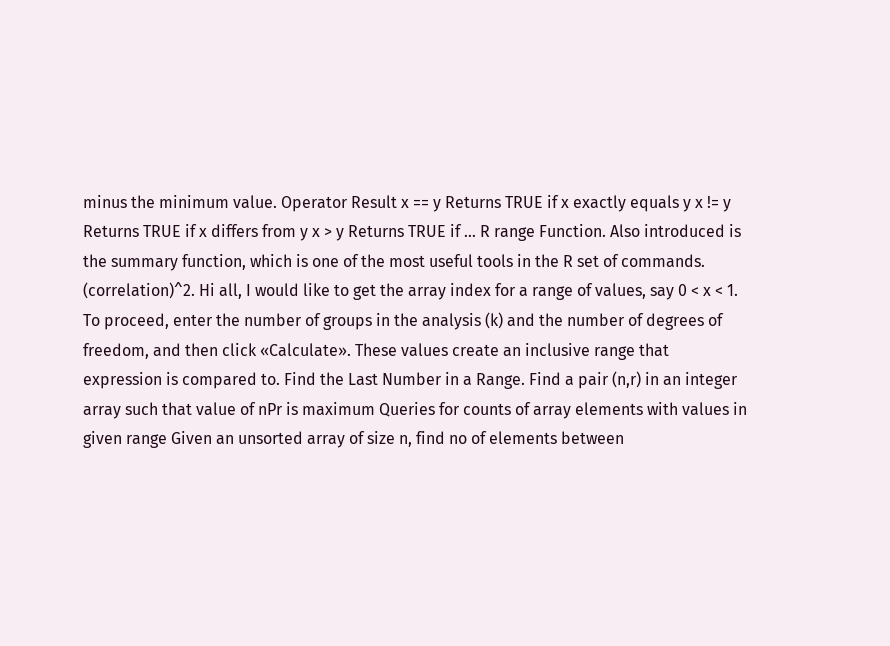minus the minimum value. Operator Result x == y Returns TRUE if x exactly equals y x != y Returns TRUE if x differs from y x > y Returns TRUE if … R range Function. Also introduced is the summary function, which is one of the most useful tools in the R set of commands. (correlation)^2. Hi all, I would like to get the array index for a range of values, say 0 < x < 1. To proceed, enter the number of groups in the analysis (k) and the number of degrees of freedom, and then click «Calculate». These values create an inclusive range that expression is compared to. Find the Last Number in a Range. Find a pair (n,r) in an integer array such that value of nPr is maximum Queries for counts of array elements with values in given range Given an unsorted array of size n, find no of elements between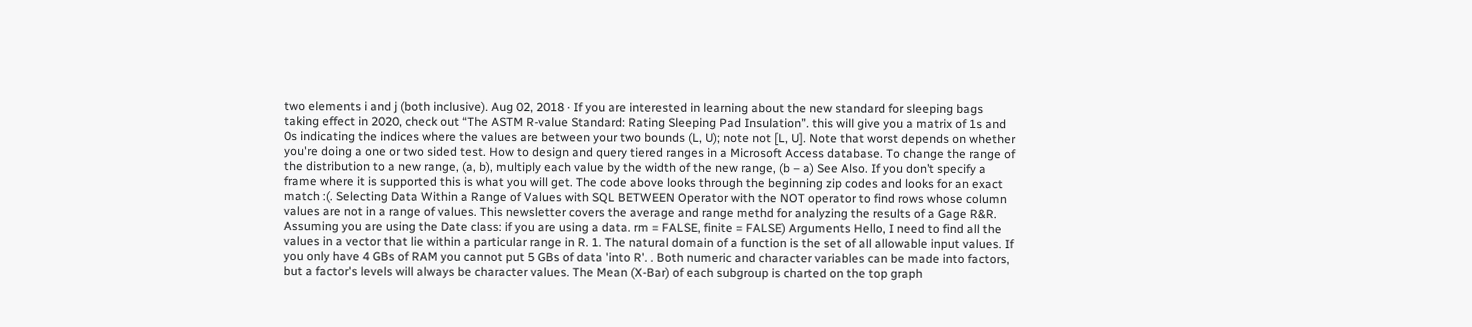two elements i and j (both inclusive). Aug 02, 2018 · If you are interested in learning about the new standard for sleeping bags taking effect in 2020, check out “The ASTM R-value Standard: Rating Sleeping Pad Insulation”. this will give you a matrix of 1s and 0s indicating the indices where the values are between your two bounds (L, U); note not [L, U]. Note that worst depends on whether you're doing a one or two sided test. How to design and query tiered ranges in a Microsoft Access database. To change the range of the distribution to a new range, (a, b), multiply each value by the width of the new range, (b – a) See Also. If you don’t specify a frame where it is supported this is what you will get. The code above looks through the beginning zip codes and looks for an exact match :(. Selecting Data Within a Range of Values with SQL BETWEEN Operator with the NOT operator to find rows whose column values are not in a range of values. This newsletter covers the average and range methd for analyzing the results of a Gage R&R. Assuming you are using the Date class: if you are using a data. rm = FALSE, finite = FALSE) Arguments Hello, I need to find all the values in a vector that lie within a particular range in R. 1. The natural domain of a function is the set of all allowable input values. If you only have 4 GBs of RAM you cannot put 5 GBs of data 'into R'. . Both numeric and character variables can be made into factors, but a factor's levels will always be character values. The Mean (X-Bar) of each subgroup is charted on the top graph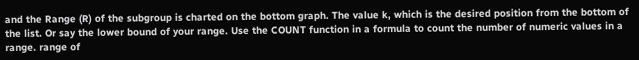and the Range (R) of the subgroup is charted on the bottom graph. The value k, which is the desired position from the bottom of the list. Or say the lower bound of your range. Use the COUNT function in a formula to count the number of numeric values in a range. range of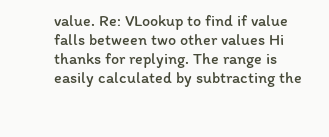value. Re: VLookup to find if value falls between two other values Hi thanks for replying. The range is easily calculated by subtracting the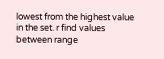lowest from the highest value in the set. r find values between range